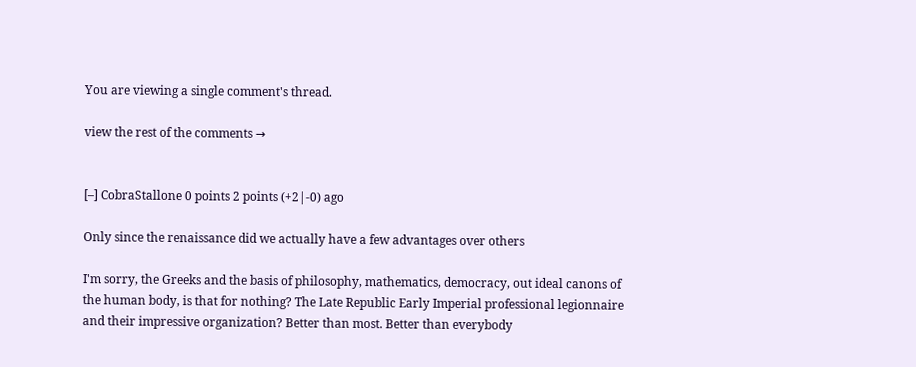You are viewing a single comment's thread.

view the rest of the comments →


[–] CobraStallone 0 points 2 points (+2|-0) ago

Only since the renaissance did we actually have a few advantages over others

I'm sorry, the Greeks and the basis of philosophy, mathematics, democracy, out ideal canons of the human body, is that for nothing? The Late Republic Early Imperial professional legionnaire and their impressive organization? Better than most. Better than everybody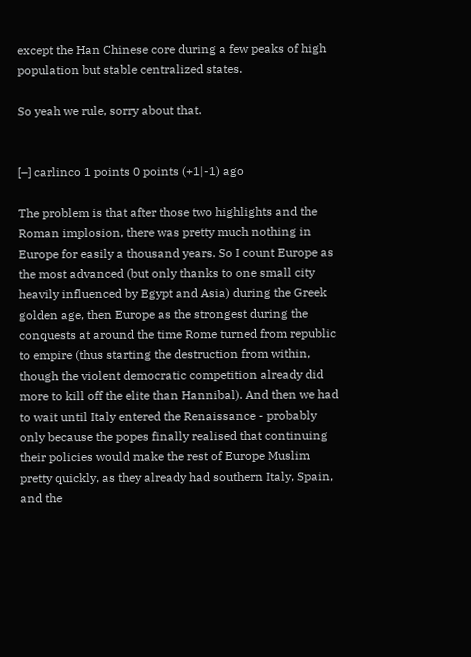except the Han Chinese core during a few peaks of high population but stable centralized states.

So yeah we rule, sorry about that.


[–] carlinco 1 points 0 points (+1|-1) ago

The problem is that after those two highlights and the Roman implosion, there was pretty much nothing in Europe for easily a thousand years. So I count Europe as the most advanced (but only thanks to one small city heavily influenced by Egypt and Asia) during the Greek golden age, then Europe as the strongest during the conquests at around the time Rome turned from republic to empire (thus starting the destruction from within, though the violent democratic competition already did more to kill off the elite than Hannibal). And then we had to wait until Italy entered the Renaissance - probably only because the popes finally realised that continuing their policies would make the rest of Europe Muslim pretty quickly, as they already had southern Italy, Spain, and the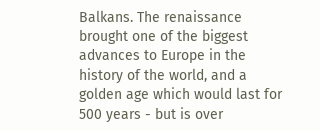Balkans. The renaissance brought one of the biggest advances to Europe in the history of the world, and a golden age which would last for 500 years - but is over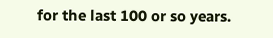for the last 100 or so years.